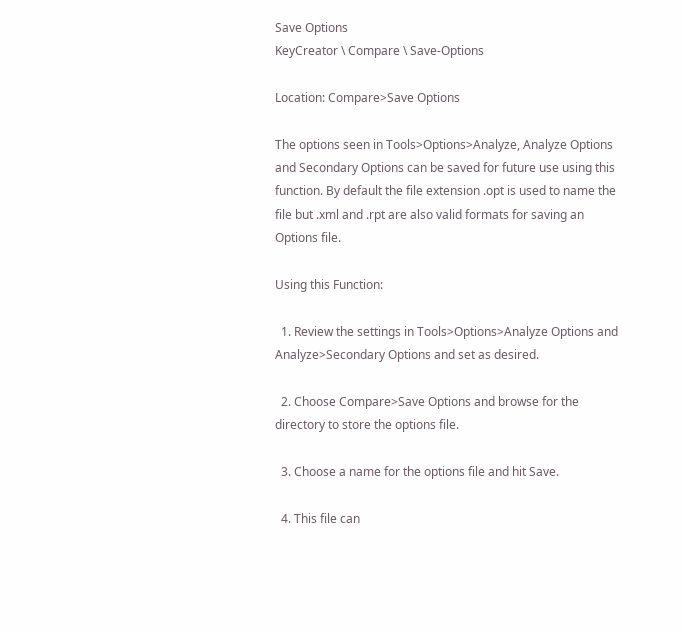Save Options
KeyCreator \ Compare \ Save-Options

Location: Compare>Save Options

The options seen in Tools>Options>Analyze, Analyze Options and Secondary Options can be saved for future use using this function. By default the file extension .opt is used to name the file but .xml and .rpt are also valid formats for saving an Options file.

Using this Function:

  1. Review the settings in Tools>Options>Analyze Options and Analyze>Secondary Options and set as desired.

  2. Choose Compare>Save Options and browse for the directory to store the options file.

  3. Choose a name for the options file and hit Save.

  4. This file can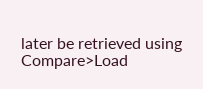later be retrieved using Compare>Load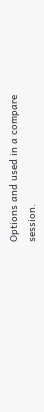Options and used in a compare session.